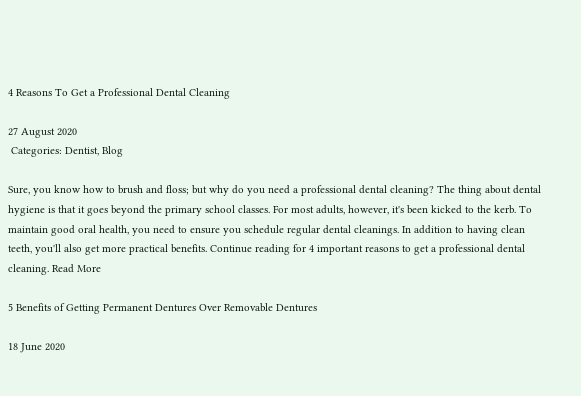4 Reasons To Get a Professional Dental Cleaning

27 August 2020
 Categories: Dentist, Blog

Sure, you know how to brush and floss; but why do you need a professional dental cleaning? The thing about dental hygiene is that it goes beyond the primary school classes. For most adults, however, it's been kicked to the kerb. To maintain good oral health, you need to ensure you schedule regular dental cleanings. In addition to having clean teeth, you'll also get more practical benefits. Continue reading for 4 important reasons to get a professional dental cleaning. Read More

5 Benefits of Getting Permanent Dentures Over Removable Dentures

18 June 2020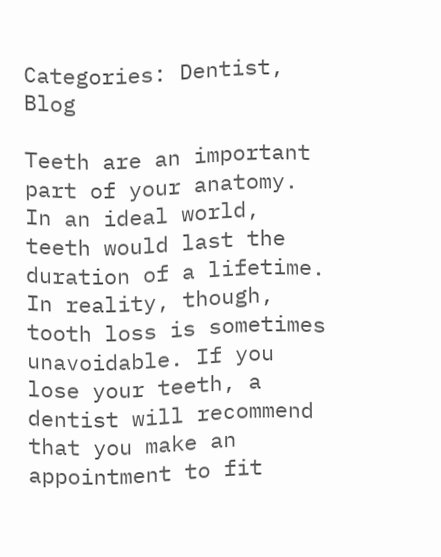Categories: Dentist, Blog

Teeth are an important part of your anatomy. In an ideal world, teeth would last the duration of a lifetime. In reality, though, tooth loss is sometimes unavoidable. If you lose your teeth, a dentist will recommend that you make an appointment to fit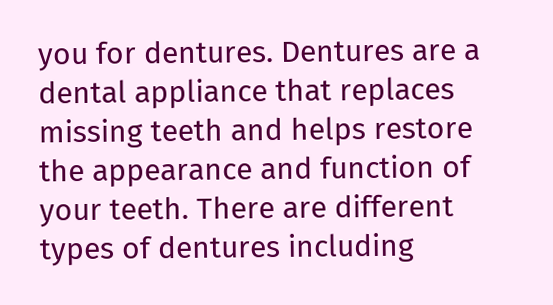you for dentures. Dentures are a dental appliance that replaces missing teeth and helps restore the appearance and function of your teeth. There are different types of dentures including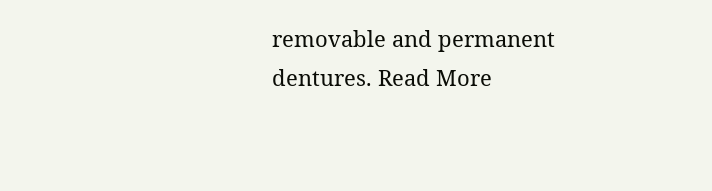removable and permanent dentures. Read More